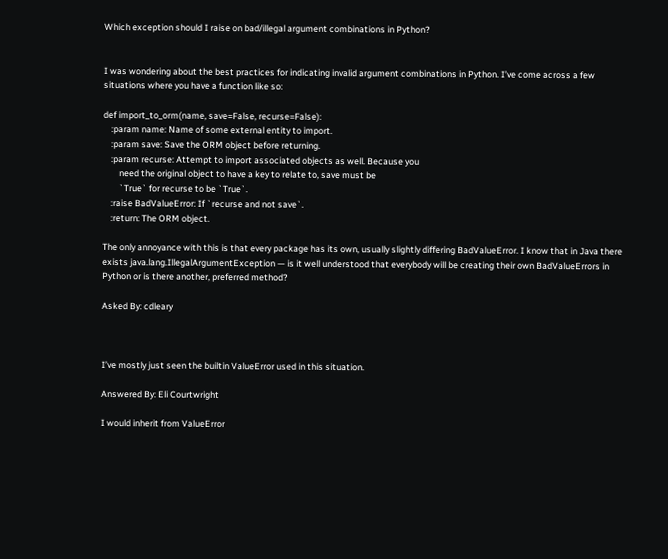Which exception should I raise on bad/illegal argument combinations in Python?


I was wondering about the best practices for indicating invalid argument combinations in Python. I’ve come across a few situations where you have a function like so:

def import_to_orm(name, save=False, recurse=False):
    :param name: Name of some external entity to import.
    :param save: Save the ORM object before returning.
    :param recurse: Attempt to import associated objects as well. Because you
        need the original object to have a key to relate to, save must be
        `True` for recurse to be `True`.
    :raise BadValueError: If `recurse and not save`.
    :return: The ORM object.

The only annoyance with this is that every package has its own, usually slightly differing BadValueError. I know that in Java there exists java.lang.IllegalArgumentException — is it well understood that everybody will be creating their own BadValueErrors in Python or is there another, preferred method?

Asked By: cdleary



I’ve mostly just seen the builtin ValueError used in this situation.

Answered By: Eli Courtwright

I would inherit from ValueError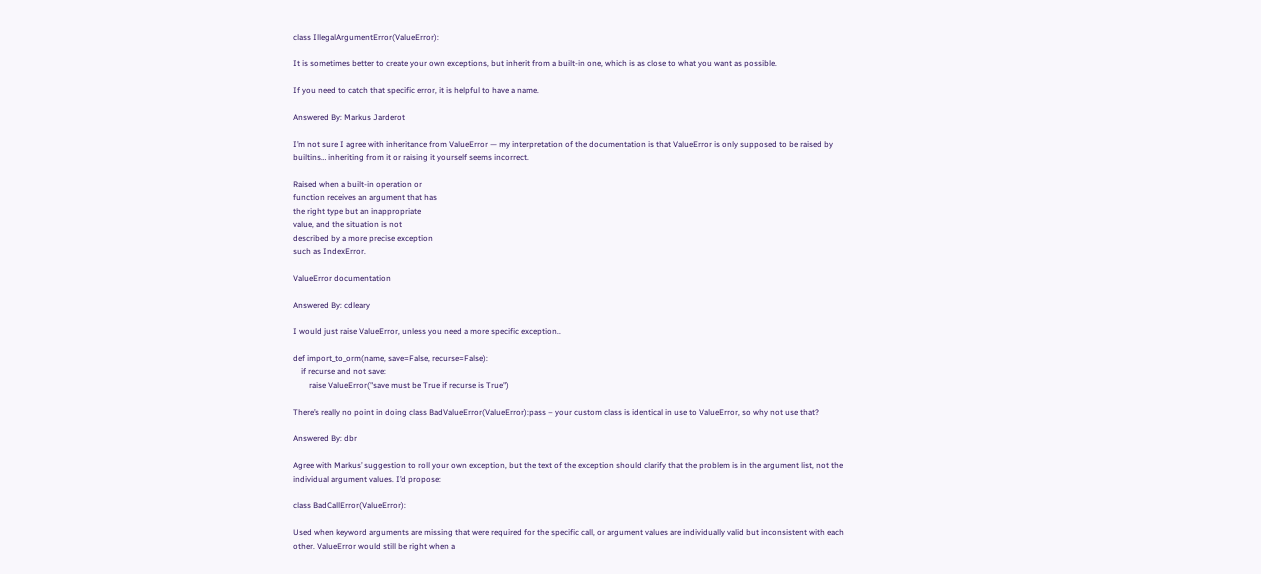class IllegalArgumentError(ValueError):

It is sometimes better to create your own exceptions, but inherit from a built-in one, which is as close to what you want as possible.

If you need to catch that specific error, it is helpful to have a name.

Answered By: Markus Jarderot

I’m not sure I agree with inheritance from ValueError — my interpretation of the documentation is that ValueError is only supposed to be raised by builtins… inheriting from it or raising it yourself seems incorrect.

Raised when a built-in operation or
function receives an argument that has
the right type but an inappropriate
value, and the situation is not
described by a more precise exception
such as IndexError.

ValueError documentation

Answered By: cdleary

I would just raise ValueError, unless you need a more specific exception..

def import_to_orm(name, save=False, recurse=False):
    if recurse and not save:
        raise ValueError("save must be True if recurse is True")

There’s really no point in doing class BadValueError(ValueError):pass – your custom class is identical in use to ValueError, so why not use that?

Answered By: dbr

Agree with Markus’ suggestion to roll your own exception, but the text of the exception should clarify that the problem is in the argument list, not the individual argument values. I’d propose:

class BadCallError(ValueError):

Used when keyword arguments are missing that were required for the specific call, or argument values are individually valid but inconsistent with each other. ValueError would still be right when a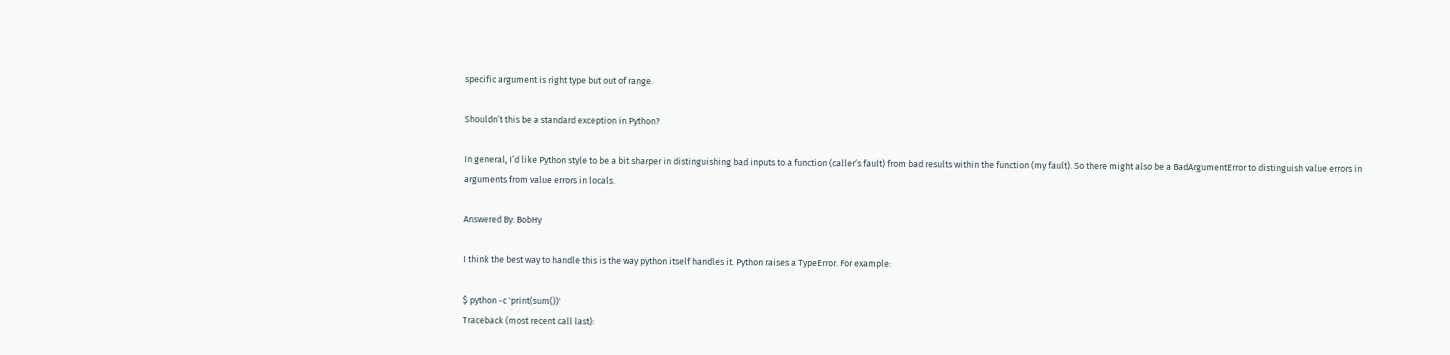specific argument is right type but out of range.

Shouldn’t this be a standard exception in Python?

In general, I’d like Python style to be a bit sharper in distinguishing bad inputs to a function (caller’s fault) from bad results within the function (my fault). So there might also be a BadArgumentError to distinguish value errors in arguments from value errors in locals.

Answered By: BobHy

I think the best way to handle this is the way python itself handles it. Python raises a TypeError. For example:

$ python -c 'print(sum())'
Traceback (most recent call last):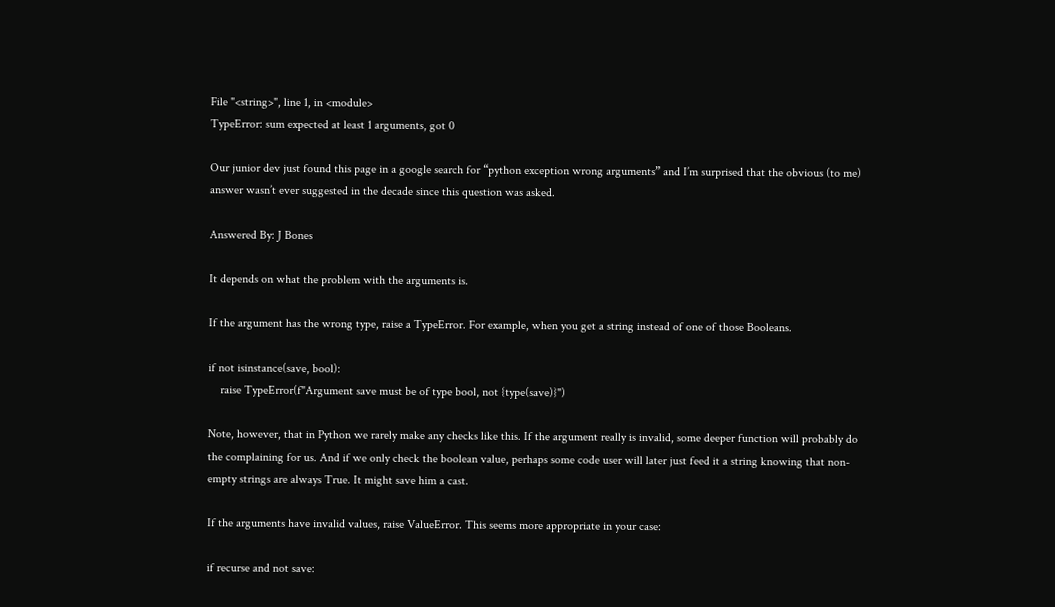File "<string>", line 1, in <module>
TypeError: sum expected at least 1 arguments, got 0

Our junior dev just found this page in a google search for “python exception wrong arguments” and I’m surprised that the obvious (to me) answer wasn’t ever suggested in the decade since this question was asked.

Answered By: J Bones

It depends on what the problem with the arguments is.

If the argument has the wrong type, raise a TypeError. For example, when you get a string instead of one of those Booleans.

if not isinstance(save, bool):
    raise TypeError(f"Argument save must be of type bool, not {type(save)}")

Note, however, that in Python we rarely make any checks like this. If the argument really is invalid, some deeper function will probably do the complaining for us. And if we only check the boolean value, perhaps some code user will later just feed it a string knowing that non-empty strings are always True. It might save him a cast.

If the arguments have invalid values, raise ValueError. This seems more appropriate in your case:

if recurse and not save: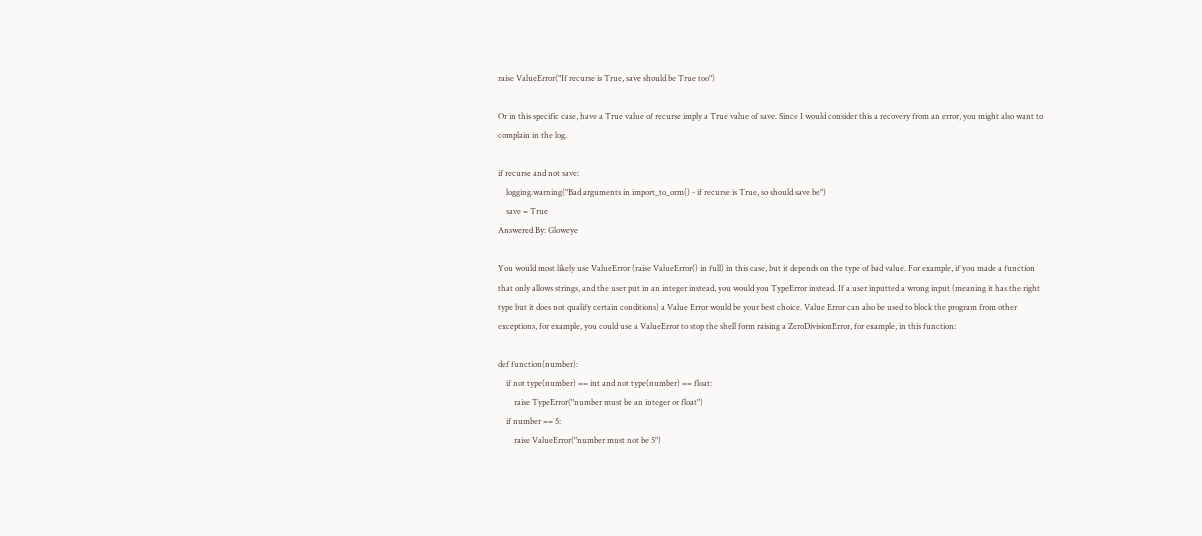raise ValueError("If recurse is True, save should be True too")

Or in this specific case, have a True value of recurse imply a True value of save. Since I would consider this a recovery from an error, you might also want to complain in the log.

if recurse and not save:
    logging.warning("Bad arguments in import_to_orm() - if recurse is True, so should save be")
    save = True
Answered By: Gloweye

You would most likely use ValueError (raise ValueError() in full) in this case, but it depends on the type of bad value. For example, if you made a function that only allows strings, and the user put in an integer instead, you would you TypeError instead. If a user inputted a wrong input (meaning it has the right type but it does not qualify certain conditions) a Value Error would be your best choice. Value Error can also be used to block the program from other exceptions, for example, you could use a ValueError to stop the shell form raising a ZeroDivisionError, for example, in this function:

def function(number):
    if not type(number) == int and not type(number) == float:
        raise TypeError("number must be an integer or float")
    if number == 5:
        raise ValueError("number must not be 5")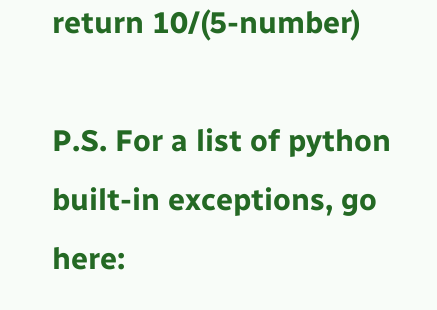return 10/(5-number)

P.S. For a list of python built-in exceptions, go here: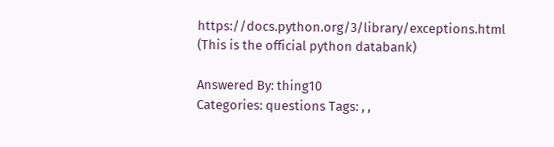https://docs.python.org/3/library/exceptions.html (This is the official python databank)

Answered By: thing10
Categories: questions Tags: , ,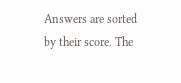Answers are sorted by their score. The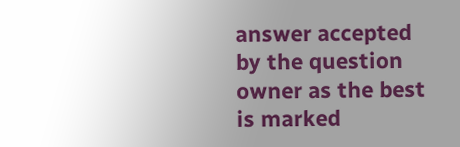answer accepted by the question owner as the best is marked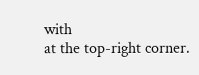with
at the top-right corner.